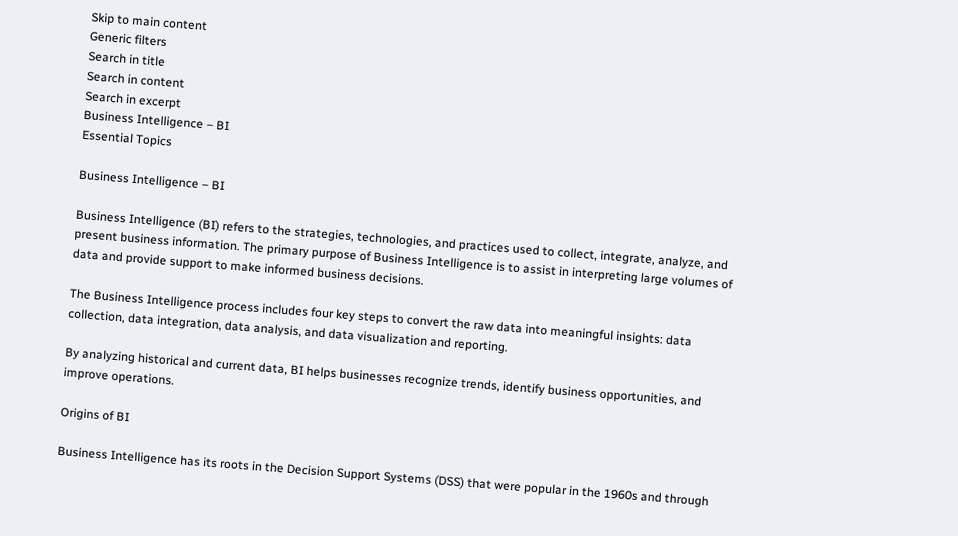Skip to main content
Generic filters
Search in title
Search in content
Search in excerpt
Business Intelligence – BI
Essential Topics

Business Intelligence – BI

Business Intelligence (BI) refers to the strategies, technologies, and practices used to collect, integrate, analyze, and present business information. The primary purpose of Business Intelligence is to assist in interpreting large volumes of data and provide support to make informed business decisions.

The Business Intelligence process includes four key steps to convert the raw data into meaningful insights: data collection, data integration, data analysis, and data visualization and reporting.

By analyzing historical and current data, BI helps businesses recognize trends, identify business opportunities, and improve operations.

Origins of BI

Business Intelligence has its roots in the Decision Support Systems (DSS) that were popular in the 1960s and through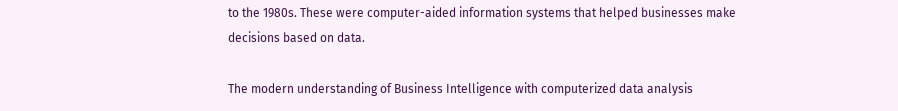to the 1980s. These were computer-aided information systems that helped businesses make decisions based on data.

The modern understanding of Business Intelligence with computerized data analysis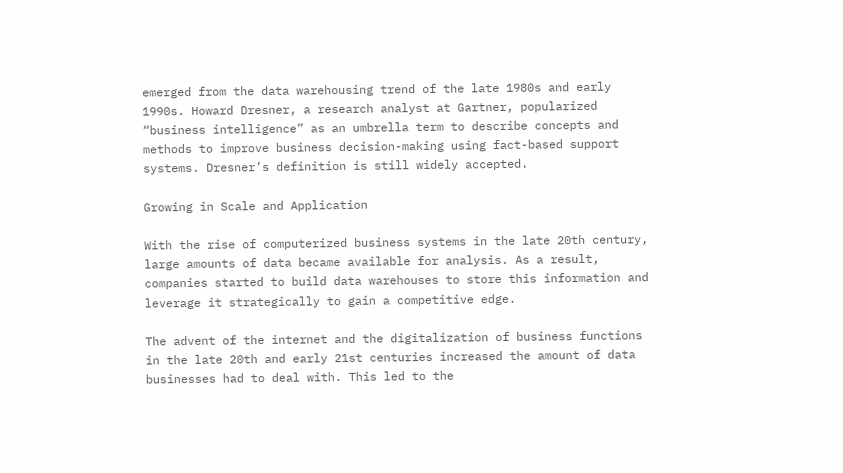emerged from the data warehousing trend of the late 1980s and early 1990s. Howard Dresner, a research analyst at Gartner, popularized “business intelligence” as an umbrella term to describe concepts and methods to improve business decision-making using fact-based support systems. Dresner’s definition is still widely accepted.

Growing in Scale and Application

With the rise of computerized business systems in the late 20th century, large amounts of data became available for analysis. As a result, companies started to build data warehouses to store this information and leverage it strategically to gain a competitive edge.

The advent of the internet and the digitalization of business functions in the late 20th and early 21st centuries increased the amount of data businesses had to deal with. This led to the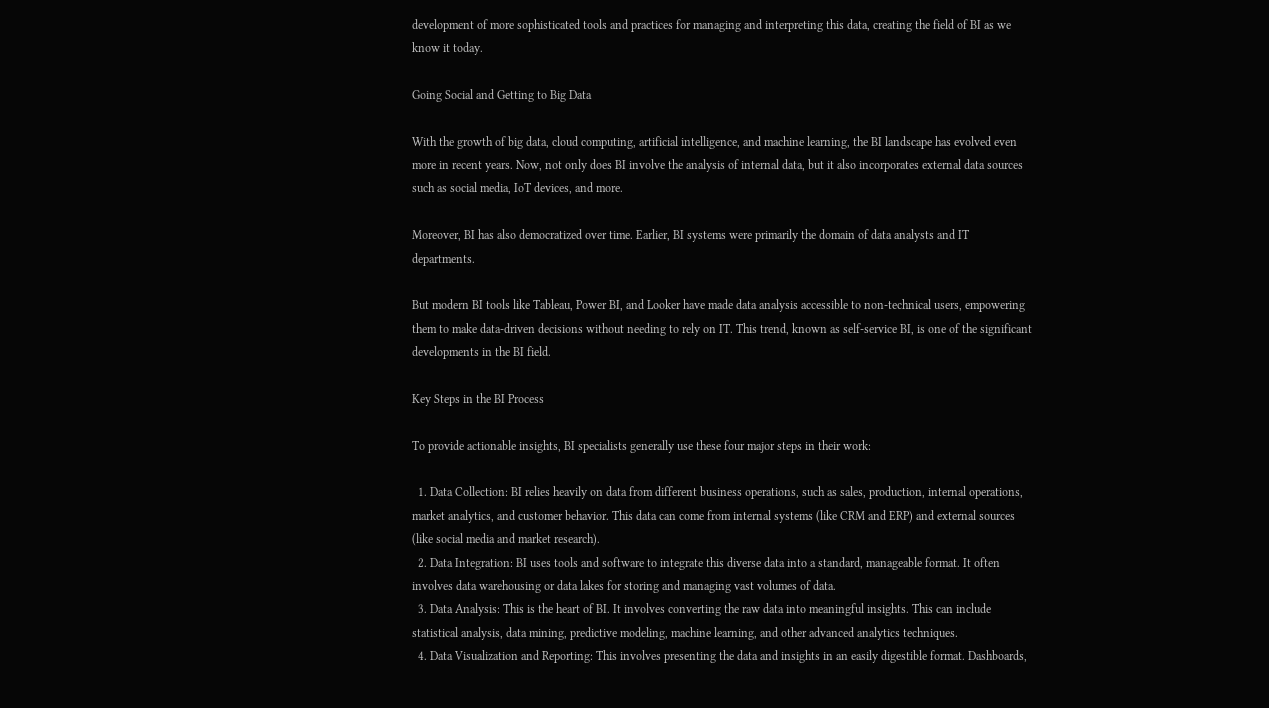development of more sophisticated tools and practices for managing and interpreting this data, creating the field of BI as we know it today.

Going Social and Getting to Big Data

With the growth of big data, cloud computing, artificial intelligence, and machine learning, the BI landscape has evolved even more in recent years. Now, not only does BI involve the analysis of internal data, but it also incorporates external data sources such as social media, IoT devices, and more.

Moreover, BI has also democratized over time. Earlier, BI systems were primarily the domain of data analysts and IT departments.

But modern BI tools like Tableau, Power BI, and Looker have made data analysis accessible to non-technical users, empowering them to make data-driven decisions without needing to rely on IT. This trend, known as self-service BI, is one of the significant developments in the BI field.

Key Steps in the BI Process

To provide actionable insights, BI specialists generally use these four major steps in their work:

  1. Data Collection: BI relies heavily on data from different business operations, such as sales, production, internal operations, market analytics, and customer behavior. This data can come from internal systems (like CRM and ERP) and external sources (like social media and market research).
  2. Data Integration: BI uses tools and software to integrate this diverse data into a standard, manageable format. It often involves data warehousing or data lakes for storing and managing vast volumes of data.
  3. Data Analysis: This is the heart of BI. It involves converting the raw data into meaningful insights. This can include statistical analysis, data mining, predictive modeling, machine learning, and other advanced analytics techniques.
  4. Data Visualization and Reporting: This involves presenting the data and insights in an easily digestible format. Dashboards,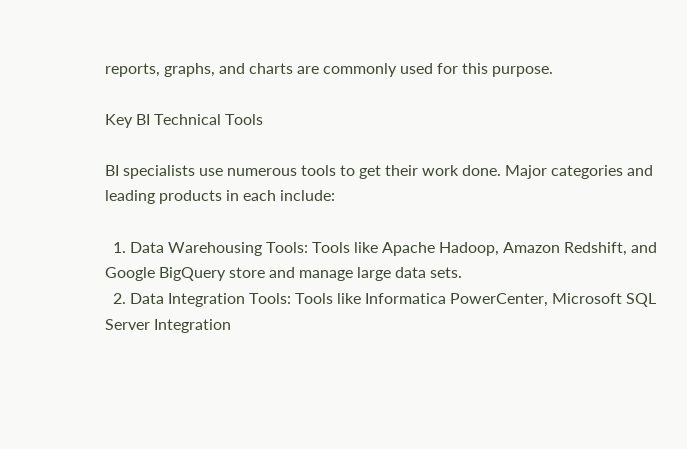reports, graphs, and charts are commonly used for this purpose.

Key BI Technical Tools

BI specialists use numerous tools to get their work done. Major categories and leading products in each include:

  1. Data Warehousing Tools: Tools like Apache Hadoop, Amazon Redshift, and Google BigQuery store and manage large data sets.
  2. Data Integration Tools: Tools like Informatica PowerCenter, Microsoft SQL Server Integration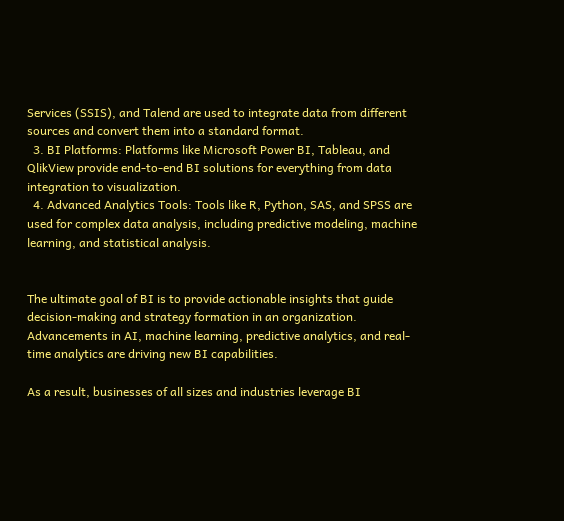Services (SSIS), and Talend are used to integrate data from different sources and convert them into a standard format.
  3. BI Platforms: Platforms like Microsoft Power BI, Tableau, and QlikView provide end-to-end BI solutions for everything from data integration to visualization.
  4. Advanced Analytics Tools: Tools like R, Python, SAS, and SPSS are used for complex data analysis, including predictive modeling, machine learning, and statistical analysis.


The ultimate goal of BI is to provide actionable insights that guide decision-making and strategy formation in an organization. Advancements in AI, machine learning, predictive analytics, and real-time analytics are driving new BI capabilities.

As a result, businesses of all sizes and industries leverage BI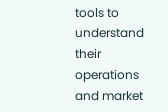tools to understand their operations and market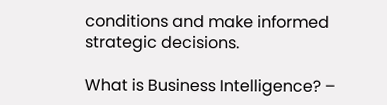conditions and make informed strategic decisions.

What is Business Intelligence? –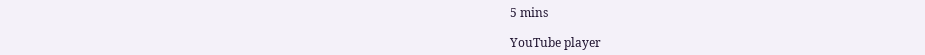5 mins

YouTube player